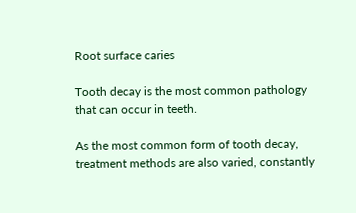Root surface caries

Tooth decay is the most common pathology that can occur in teeth.

As the most common form of tooth decay, treatment methods are also varied, constantly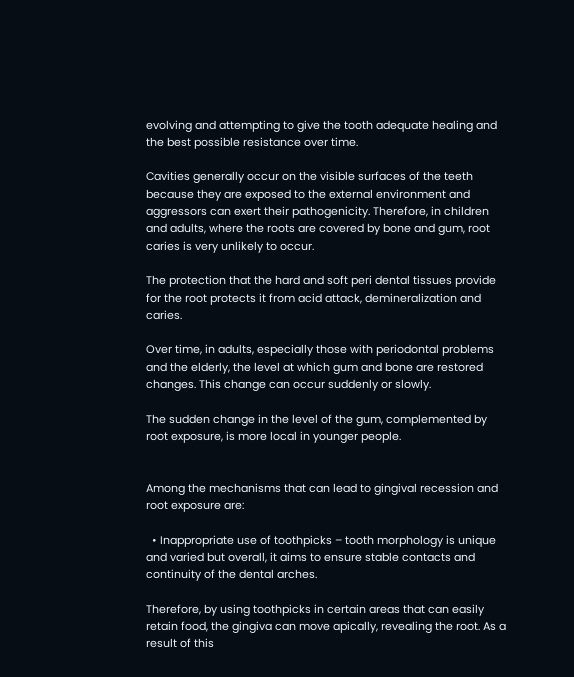evolving and attempting to give the tooth adequate healing and the best possible resistance over time.

Cavities generally occur on the visible surfaces of the teeth because they are exposed to the external environment and aggressors can exert their pathogenicity. Therefore, in children and adults, where the roots are covered by bone and gum, root caries is very unlikely to occur.

The protection that the hard and soft peri dental tissues provide for the root protects it from acid attack, demineralization and caries.

Over time, in adults, especially those with periodontal problems and the elderly, the level at which gum and bone are restored changes. This change can occur suddenly or slowly.

The sudden change in the level of the gum, complemented by root exposure, is more local in younger people.


Among the mechanisms that can lead to gingival recession and root exposure are:

  • Inappropriate use of toothpicks – tooth morphology is unique and varied but overall, it aims to ensure stable contacts and continuity of the dental arches.

Therefore, by using toothpicks in certain areas that can easily retain food, the gingiva can move apically, revealing the root. As a result of this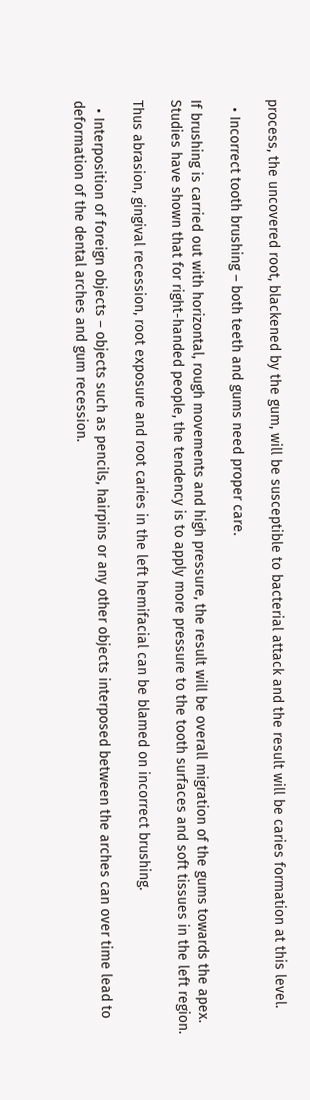process, the uncovered root, blackened by the gum, will be susceptible to bacterial attack and the result will be caries formation at this level.

  • Incorrect tooth brushing – both teeth and gums need proper care.

If brushing is carried out with horizontal, rough movements and high pressure, the result will be overall migration of the gums towards the apex. Studies have shown that for right-handed people, the tendency is to apply more pressure to the tooth surfaces and soft tissues in the left region.

Thus abrasion, gingival recession, root exposure and root caries in the left hemifacial can be blamed on incorrect brushing.

  • Interposition of foreign objects – objects such as pencils, hairpins or any other objects interposed between the arches can over time lead to deformation of the dental arches and gum recession.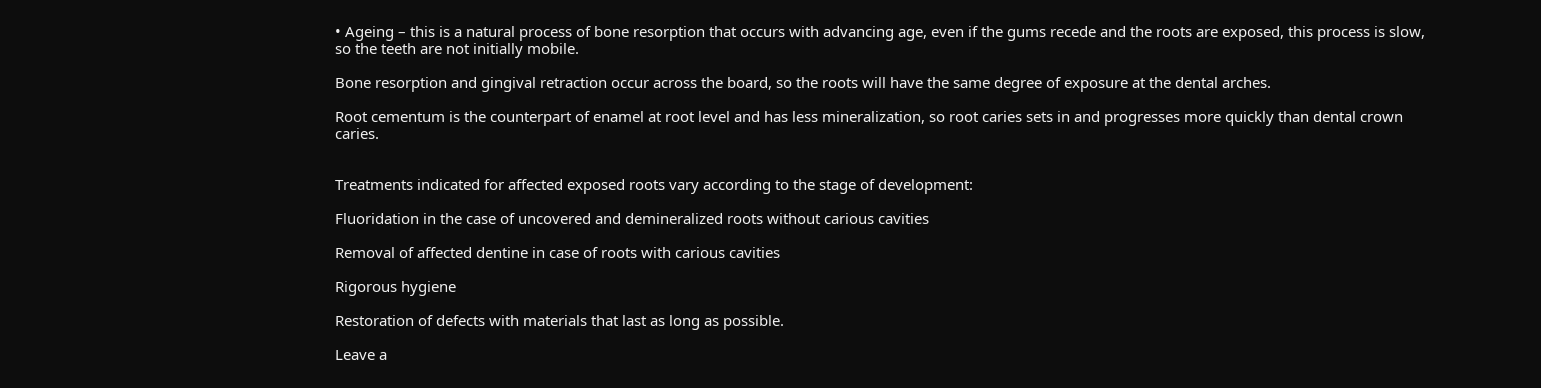• Ageing – this is a natural process of bone resorption that occurs with advancing age, even if the gums recede and the roots are exposed, this process is slow, so the teeth are not initially mobile.

Bone resorption and gingival retraction occur across the board, so the roots will have the same degree of exposure at the dental arches.

Root cementum is the counterpart of enamel at root level and has less mineralization, so root caries sets in and progresses more quickly than dental crown caries.


Treatments indicated for affected exposed roots vary according to the stage of development:

Fluoridation in the case of uncovered and demineralized roots without carious cavities

Removal of affected dentine in case of roots with carious cavities

Rigorous hygiene

Restoration of defects with materials that last as long as possible.

Leave a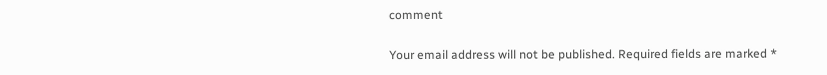comment

Your email address will not be published. Required fields are marked *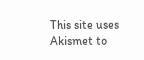This site uses Akismet to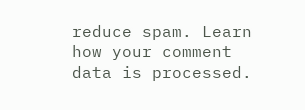reduce spam. Learn how your comment data is processed.